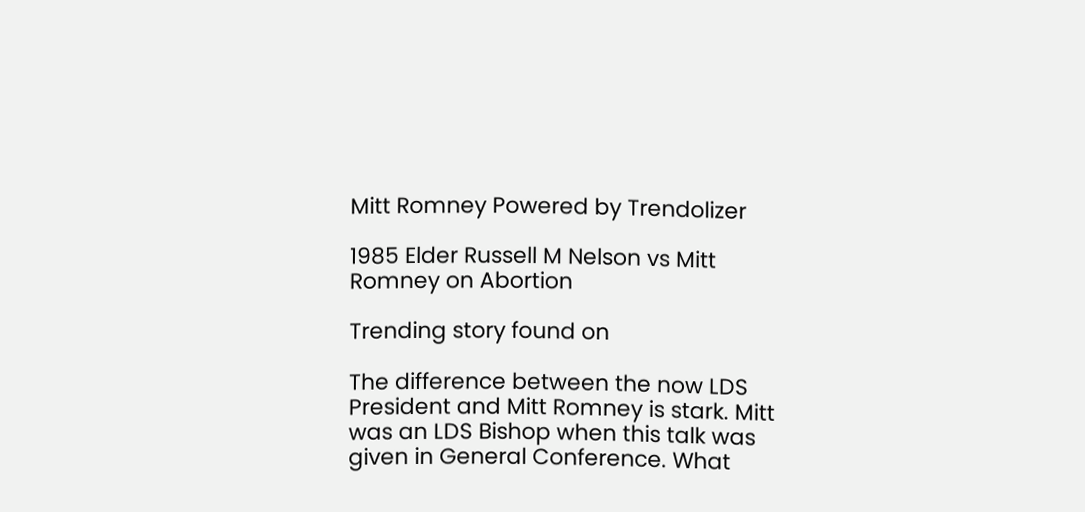Mitt Romney Powered by Trendolizer

1985 Elder Russell M Nelson vs Mitt Romney on Abortion

Trending story found on

The difference between the now LDS President and Mitt Romney is stark. Mitt was an LDS Bishop when this talk was given in General Conference. What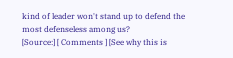kind of leader won't stand up to defend the most defenseless among us?
[Source:] [ Comments ] [See why this is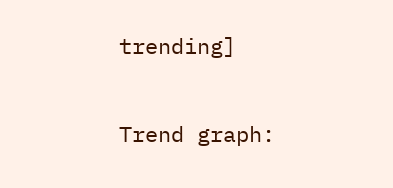trending]

Trend graph: